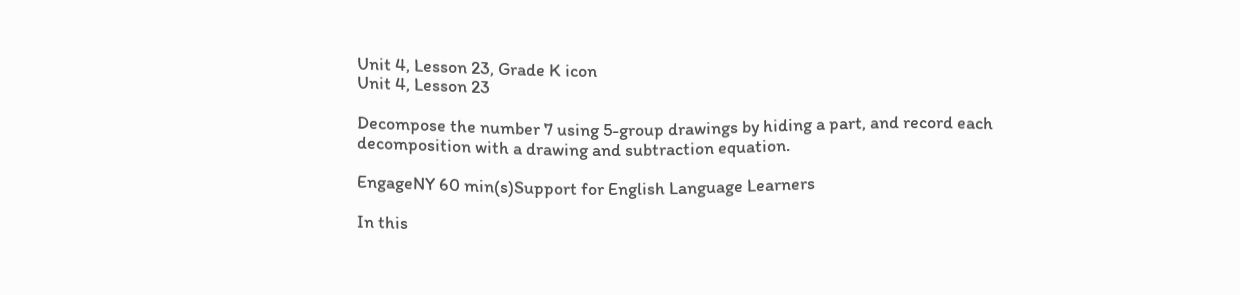Unit 4, Lesson 23, Grade K icon
Unit 4, Lesson 23

Decompose the number 7 using 5-group drawings by hiding a part, and record each decomposition with a drawing and subtraction equation.

EngageNY 60 min(s)Support for English Language Learners

In this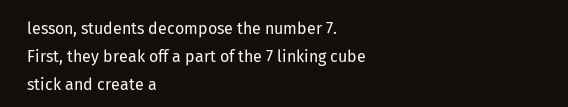lesson, students decompose the number 7. First, they break off a part of the 7 linking cube stick and create a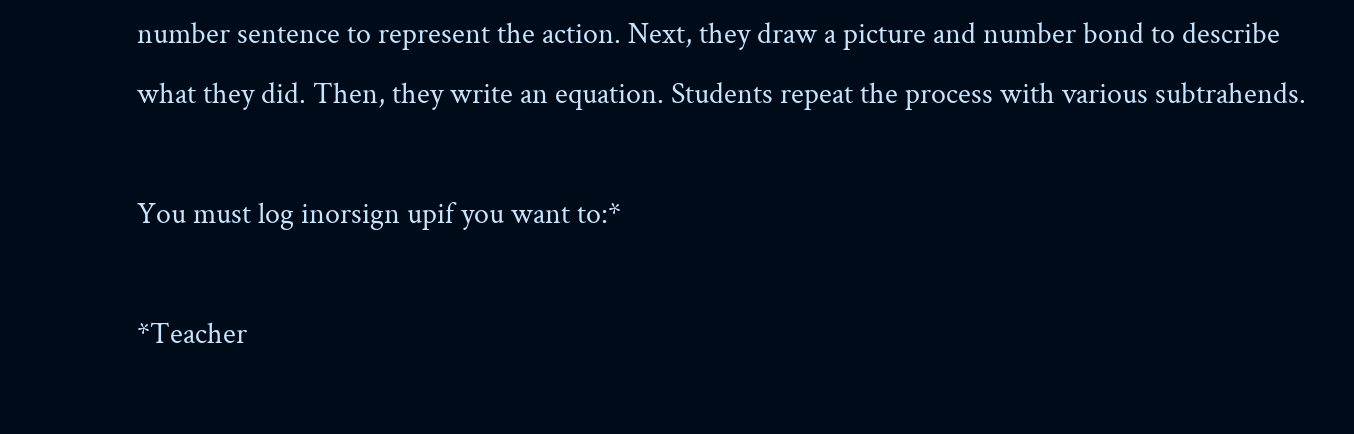number sentence to represent the action. Next, they draw a picture and number bond to describe what they did. Then, they write an equation. Students repeat the process with various subtrahends.

You must log inorsign upif you want to:*

*Teacher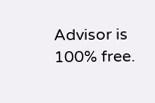Advisor is 100% free.